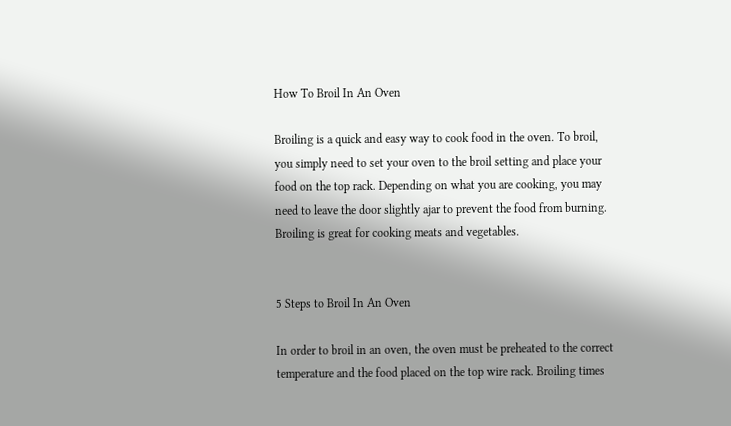How To Broil In An Oven

Broiling is a quick and easy way to cook food in the oven. To broil, you simply need to set your oven to the broil setting and place your food on the top rack. Depending on what you are cooking, you may need to leave the door slightly ajar to prevent the food from burning. Broiling is great for cooking meats and vegetables.


5 Steps to Broil In An Oven

In order to broil in an oven, the oven must be preheated to the correct temperature and the food placed on the top wire rack. Broiling times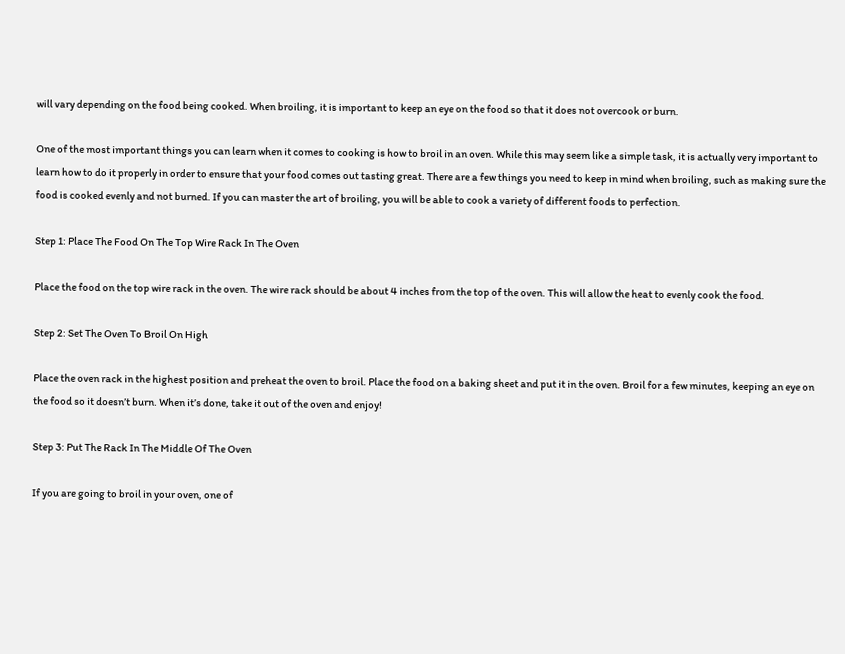will vary depending on the food being cooked. When broiling, it is important to keep an eye on the food so that it does not overcook or burn.

One of the most important things you can learn when it comes to cooking is how to broil in an oven. While this may seem like a simple task, it is actually very important to learn how to do it properly in order to ensure that your food comes out tasting great. There are a few things you need to keep in mind when broiling, such as making sure the food is cooked evenly and not burned. If you can master the art of broiling, you will be able to cook a variety of different foods to perfection.

Step 1: Place The Food On The Top Wire Rack In The Oven

Place the food on the top wire rack in the oven. The wire rack should be about 4 inches from the top of the oven. This will allow the heat to evenly cook the food.

Step 2: Set The Oven To Broil On High

Place the oven rack in the highest position and preheat the oven to broil. Place the food on a baking sheet and put it in the oven. Broil for a few minutes, keeping an eye on the food so it doesn’t burn. When it’s done, take it out of the oven and enjoy!

Step 3: Put The Rack In The Middle Of The Oven

If you are going to broil in your oven, one of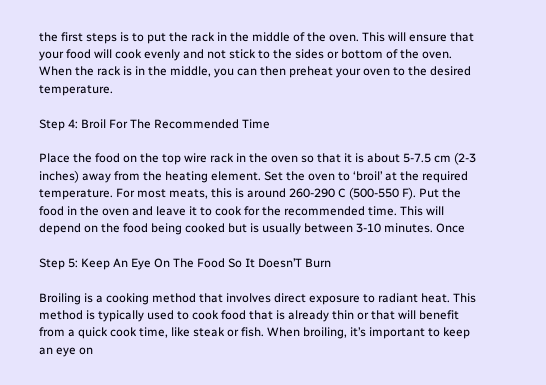the first steps is to put the rack in the middle of the oven. This will ensure that your food will cook evenly and not stick to the sides or bottom of the oven. When the rack is in the middle, you can then preheat your oven to the desired temperature.

Step 4: Broil For The Recommended Time

Place the food on the top wire rack in the oven so that it is about 5-7.5 cm (2-3 inches) away from the heating element. Set the oven to ‘broil’ at the required temperature. For most meats, this is around 260-290 C (500-550 F). Put the food in the oven and leave it to cook for the recommended time. This will depend on the food being cooked but is usually between 3-10 minutes. Once

Step 5: Keep An Eye On The Food So It Doesn’T Burn

Broiling is a cooking method that involves direct exposure to radiant heat. This method is typically used to cook food that is already thin or that will benefit from a quick cook time, like steak or fish. When broiling, it’s important to keep an eye on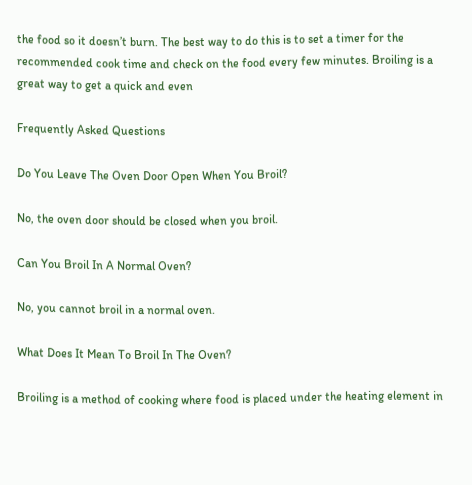the food so it doesn’t burn. The best way to do this is to set a timer for the recommended cook time and check on the food every few minutes. Broiling is a great way to get a quick and even

Frequently Asked Questions

Do You Leave The Oven Door Open When You Broil?

No, the oven door should be closed when you broil.

Can You Broil In A Normal Oven?

No, you cannot broil in a normal oven.

What Does It Mean To Broil In The Oven?

Broiling is a method of cooking where food is placed under the heating element in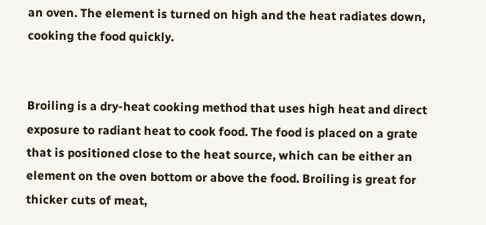an oven. The element is turned on high and the heat radiates down, cooking the food quickly.


Broiling is a dry-heat cooking method that uses high heat and direct exposure to radiant heat to cook food. The food is placed on a grate that is positioned close to the heat source, which can be either an element on the oven bottom or above the food. Broiling is great for thicker cuts of meat,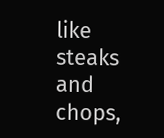like steaks and chops,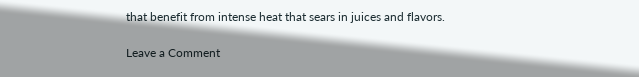that benefit from intense heat that sears in juices and flavors.

Leave a Comment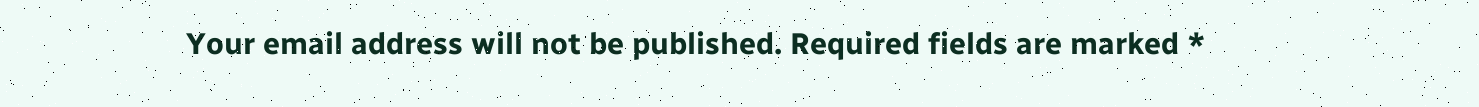Your email address will not be published. Required fields are marked *